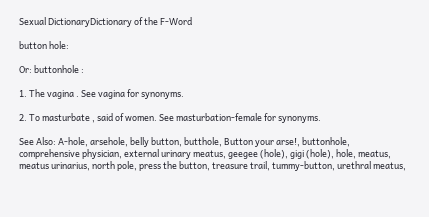Sexual DictionaryDictionary of the F-Word

button hole:

Or: buttonhole :

1. The vagina . See vagina for synonyms.

2. To masturbate , said of women. See masturbation-female for synonyms.

See Also: A-hole, arsehole, belly button, butthole, Button your arse!, buttonhole, comprehensive physician, external urinary meatus, geegee (hole), gigi (hole), hole, meatus, meatus urinarius, north pole, press the button, treasure trail, tummy-button, urethral meatus,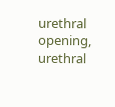urethral opening, urethral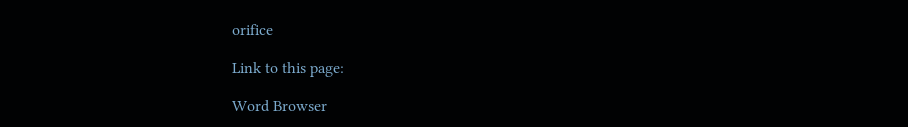orifice

Link to this page:

Word Browser